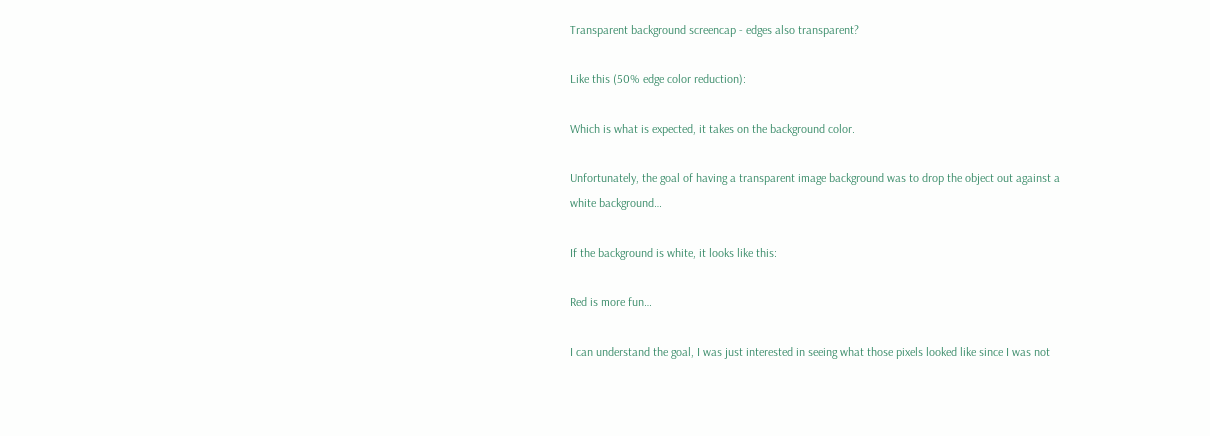Transparent background screencap - edges also transparent?

Like this (50% edge color reduction):

Which is what is expected, it takes on the background color.

Unfortunately, the goal of having a transparent image background was to drop the object out against a white background…

If the background is white, it looks like this:

Red is more fun…

I can understand the goal, I was just interested in seeing what those pixels looked like since I was not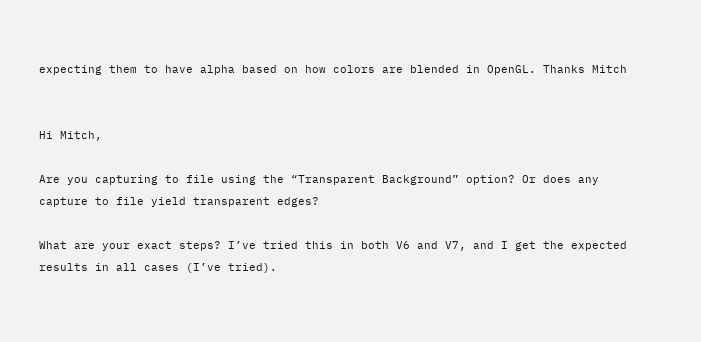expecting them to have alpha based on how colors are blended in OpenGL. Thanks Mitch


Hi Mitch,

Are you capturing to file using the “Transparent Background” option? Or does any capture to file yield transparent edges?

What are your exact steps? I’ve tried this in both V6 and V7, and I get the expected results in all cases (I’ve tried).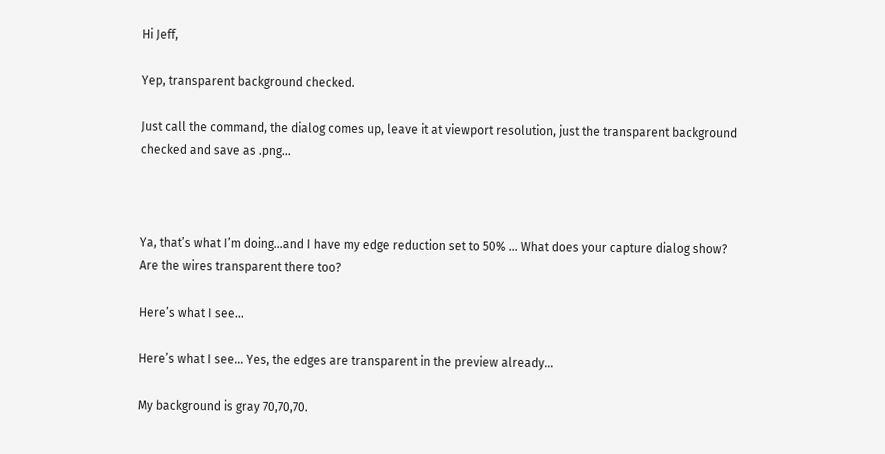Hi Jeff,

Yep, transparent background checked.

Just call the command, the dialog comes up, leave it at viewport resolution, just the transparent background checked and save as .png…



Ya, that’s what I’m doing…and I have my edge reduction set to 50% … What does your capture dialog show? Are the wires transparent there too?

Here’s what I see…

Here’s what I see… Yes, the edges are transparent in the preview already…

My background is gray 70,70,70.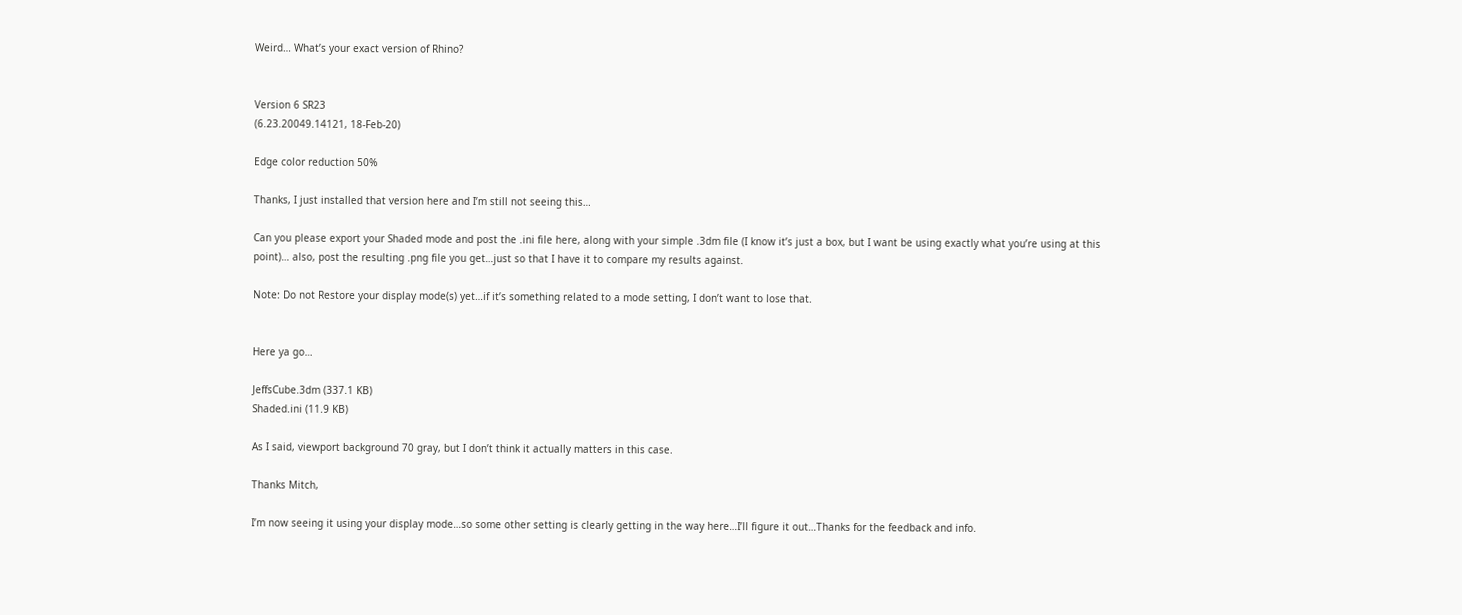Weird… What’s your exact version of Rhino?


Version 6 SR23
(6.23.20049.14121, 18-Feb-20)

Edge color reduction 50%

Thanks, I just installed that version here and I’m still not seeing this…

Can you please export your Shaded mode and post the .ini file here, along with your simple .3dm file (I know it’s just a box, but I want be using exactly what you’re using at this point)… also, post the resulting .png file you get…just so that I have it to compare my results against.

Note: Do not Restore your display mode(s) yet…if it’s something related to a mode setting, I don’t want to lose that.


Here ya go…

JeffsCube.3dm (337.1 KB)
Shaded.ini (11.9 KB)

As I said, viewport background 70 gray, but I don’t think it actually matters in this case.

Thanks Mitch,

I’m now seeing it using your display mode…so some other setting is clearly getting in the way here…I’ll figure it out…Thanks for the feedback and info.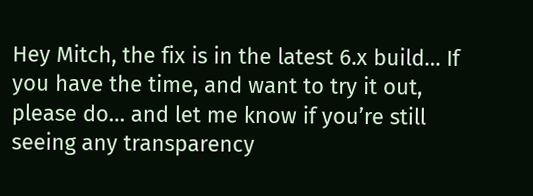Hey Mitch, the fix is in the latest 6.x build… If you have the time, and want to try it out, please do… and let me know if you’re still seeing any transparency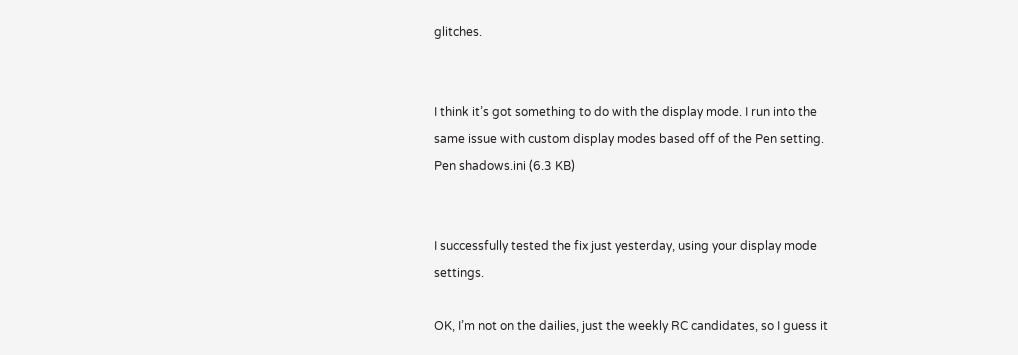glitches.


I think it’s got something to do with the display mode. I run into the same issue with custom display modes based off of the Pen setting.
Pen shadows.ini (6.3 KB)


I successfully tested the fix just yesterday, using your display mode settings.

OK, I’m not on the dailies, just the weekly RC candidates, so I guess it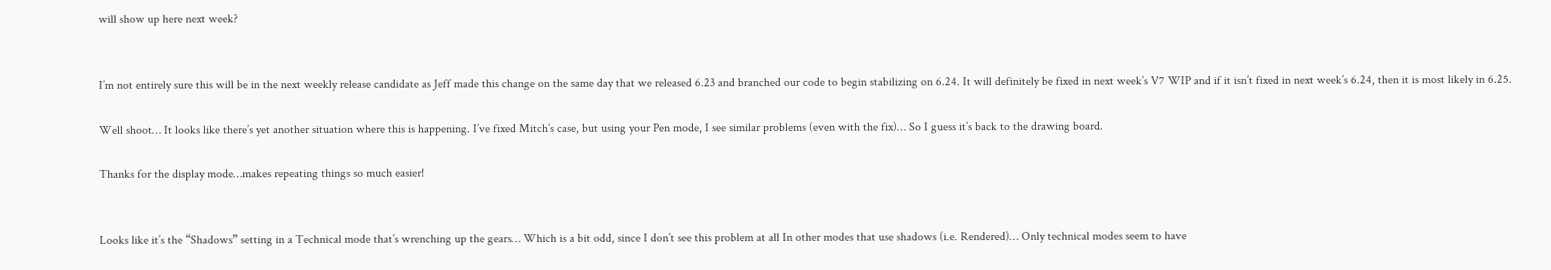will show up here next week?


I’m not entirely sure this will be in the next weekly release candidate as Jeff made this change on the same day that we released 6.23 and branched our code to begin stabilizing on 6.24. It will definitely be fixed in next week’s V7 WIP and if it isn’t fixed in next week’s 6.24, then it is most likely in 6.25.

Well shoot… It looks like there’s yet another situation where this is happening. I’ve fixed Mitch’s case, but using your Pen mode, I see similar problems (even with the fix)… So I guess it’s back to the drawing board.

Thanks for the display mode…makes repeating things so much easier!


Looks like it’s the “Shadows” setting in a Technical mode that’s wrenching up the gears… Which is a bit odd, since I don’t see this problem at all In other modes that use shadows (i.e. Rendered)… Only technical modes seem to have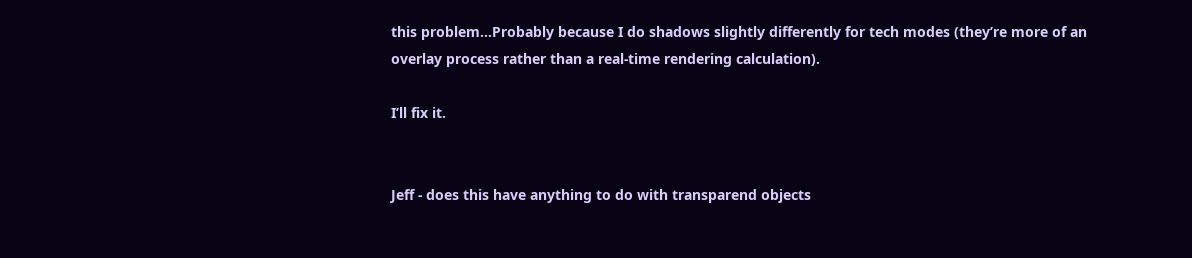this problem…Probably because I do shadows slightly differently for tech modes (they’re more of an overlay process rather than a real-time rendering calculation).

I’ll fix it.


Jeff - does this have anything to do with transparend objects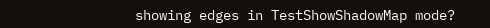showing edges in TestShowShadowMap mode?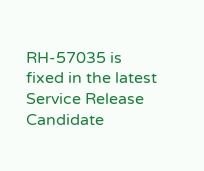RH-57035 is fixed in the latest Service Release Candidate